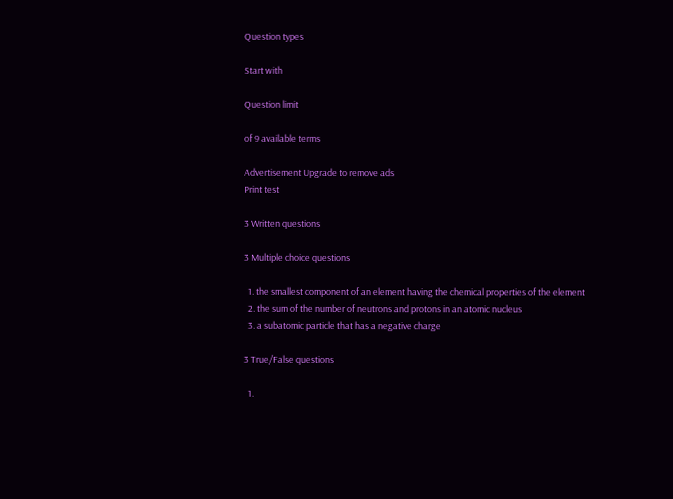Question types

Start with

Question limit

of 9 available terms

Advertisement Upgrade to remove ads
Print test

3 Written questions

3 Multiple choice questions

  1. the smallest component of an element having the chemical properties of the element
  2. the sum of the number of neutrons and protons in an atomic nucleus
  3. a subatomic particle that has a negative charge

3 True/False questions

  1.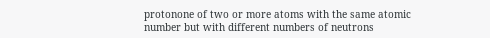protonone of two or more atoms with the same atomic number but with different numbers of neutrons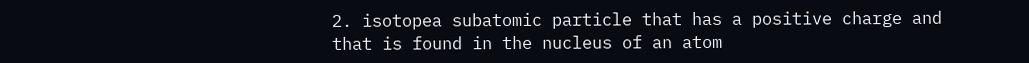2. isotopea subatomic particle that has a positive charge and that is found in the nucleus of an atom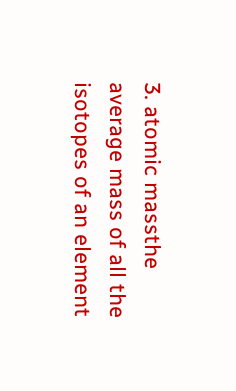3. atomic massthe average mass of all the isotopes of an element